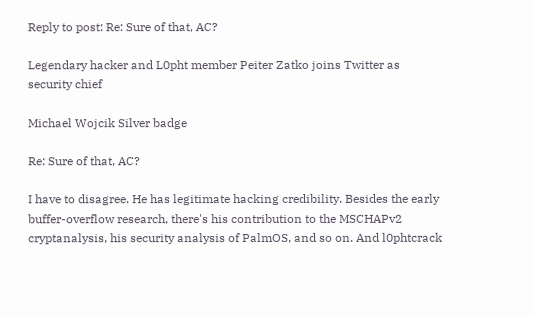Reply to post: Re: Sure of that, AC?

Legendary hacker and L0pht member Peiter Zatko joins Twitter as security chief

Michael Wojcik Silver badge

Re: Sure of that, AC?

I have to disagree. He has legitimate hacking credibility. Besides the early buffer-overflow research, there's his contribution to the MSCHAPv2 cryptanalysis, his security analysis of PalmOS, and so on. And l0phtcrack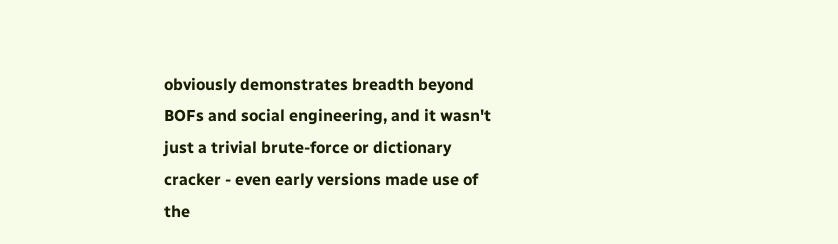obviously demonstrates breadth beyond BOFs and social engineering, and it wasn't just a trivial brute-force or dictionary cracker - even early versions made use of the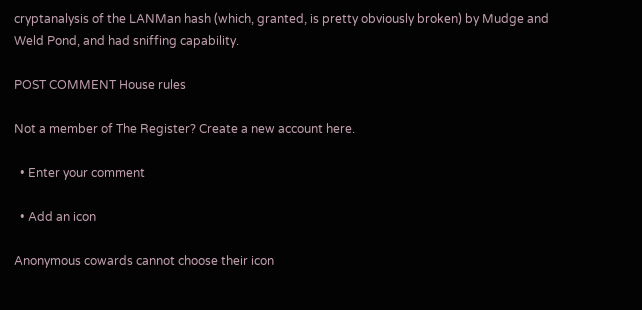cryptanalysis of the LANMan hash (which, granted, is pretty obviously broken) by Mudge and Weld Pond, and had sniffing capability.

POST COMMENT House rules

Not a member of The Register? Create a new account here.

  • Enter your comment

  • Add an icon

Anonymous cowards cannot choose their icon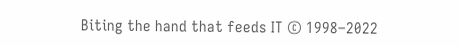Biting the hand that feeds IT © 1998–2022